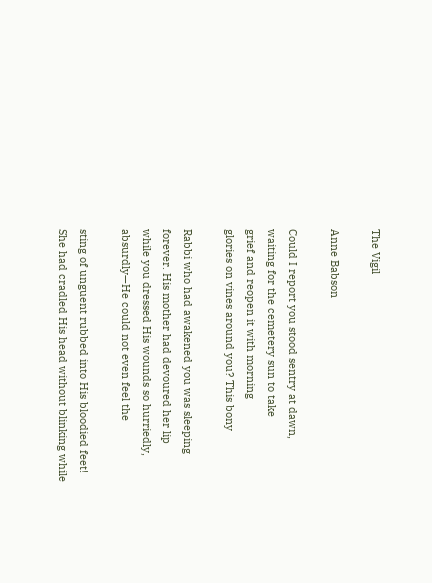The Vigil

Anne Babson

Could I report you stood sentry at dawn,
waiting for the cemetery sun to take
grief and reopen it with morning
glories on vines around you? This bony

Rabbi who had awakened you was sleeping
forever. His mother had devoured her lip
while you dressed His wounds so hurriedly,
absurdly—He could not even feel the

sting of unguent rubbed into His bloodied feet!
She had cradled His head without blinking while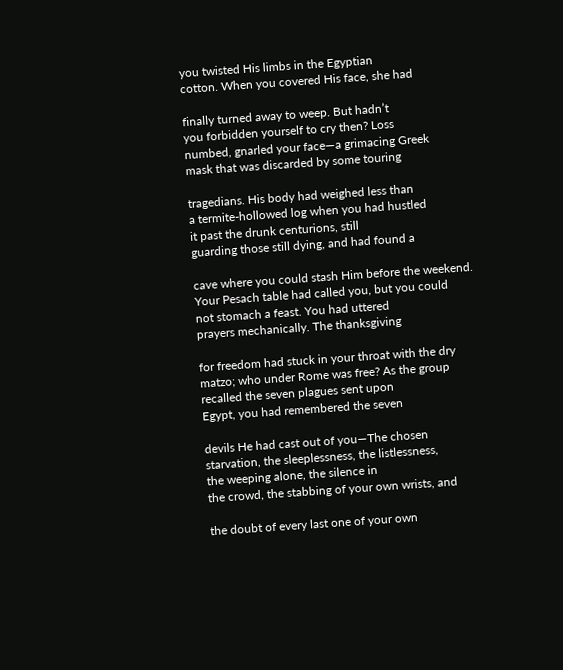you twisted His limbs in the Egyptian
cotton. When you covered His face, she had

finally turned away to weep. But hadn’t
you forbidden yourself to cry then? Loss
numbed, gnarled your face—a grimacing Greek
mask that was discarded by some touring

tragedians. His body had weighed less than
a termite-hollowed log when you had hustled
it past the drunk centurions, still
guarding those still dying, and had found a

cave where you could stash Him before the weekend.
Your Pesach table had called you, but you could
not stomach a feast. You had uttered
prayers mechanically. The thanksgiving

for freedom had stuck in your throat with the dry
matzo; who under Rome was free? As the group
recalled the seven plagues sent upon
Egypt, you had remembered the seven

devils He had cast out of you—The chosen
starvation, the sleeplessness, the listlessness,
the weeping alone, the silence in
the crowd, the stabbing of your own wrists, and

the doubt of every last one of your own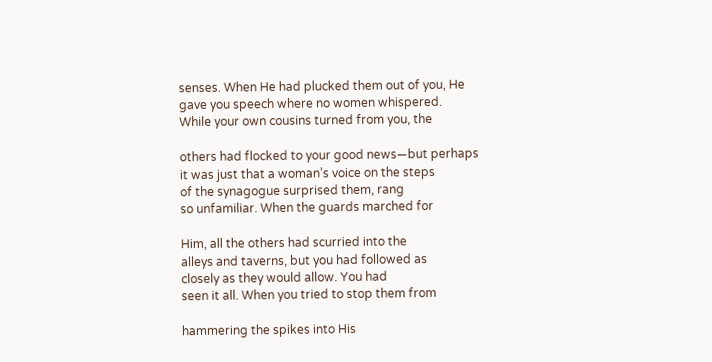senses. When He had plucked them out of you, He
gave you speech where no women whispered.
While your own cousins turned from you, the

others had flocked to your good news—but perhaps
it was just that a woman’s voice on the steps
of the synagogue surprised them, rang
so unfamiliar. When the guards marched for

Him, all the others had scurried into the
alleys and taverns, but you had followed as
closely as they would allow. You had
seen it all. When you tried to stop them from

hammering the spikes into His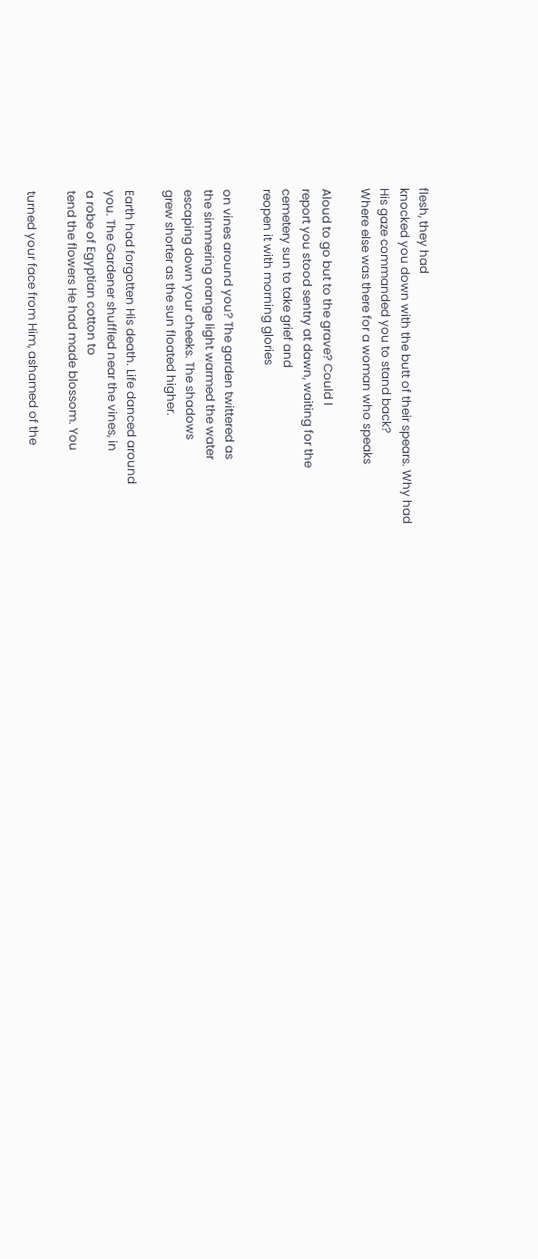flesh, they had
knocked you down with the butt of their spears. Why had
His gaze commanded you to stand back?
Where else was there for a woman who speaks

Aloud to go but to the grave? Could I
report you stood sentry at dawn, waiting for the
cemetery sun to take grief and
reopen it with morning glories

on vines around you? The garden twittered as
the simmering orange light warmed the water
escaping down your cheeks. The shadows
grew shorter as the sun floated higher.

Earth had forgotten His death. Life danced around
you. The Gardener shuffled near the vines, in
a robe of Egyptian cotton to
tend the flowers He had made blossom. You

turned your face from Him, ashamed of the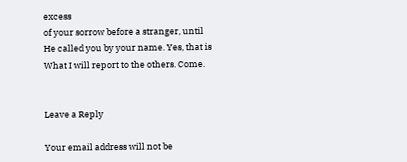excess
of your sorrow before a stranger, until
He called you by your name. Yes, that is
What I will report to the others. Come.


Leave a Reply

Your email address will not be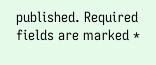published. Required fields are marked *